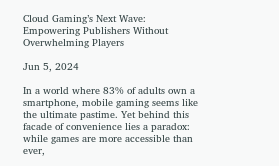Cloud Gaming’s Next Wave: Empowering Publishers Without Overwhelming Players

Jun 5, 2024

In a world where 83% of adults own a smartphone, mobile gaming seems like the ultimate pastime. Yet behind this facade of convenience lies a paradox: while games are more accessible than ever,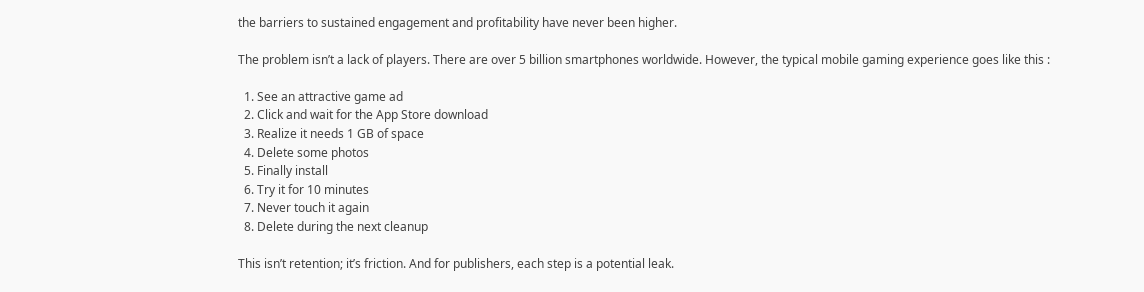the barriers to sustained engagement and profitability have never been higher.

The problem isn’t a lack of players. There are over 5 billion smartphones worldwide. However, the typical mobile gaming experience goes like this :

  1. See an attractive game ad
  2. Click and wait for the App Store download
  3. Realize it needs 1 GB of space
  4. Delete some photos
  5. Finally install
  6. Try it for 10 minutes
  7. Never touch it again
  8. Delete during the next cleanup

This isn’t retention; it’s friction. And for publishers, each step is a potential leak.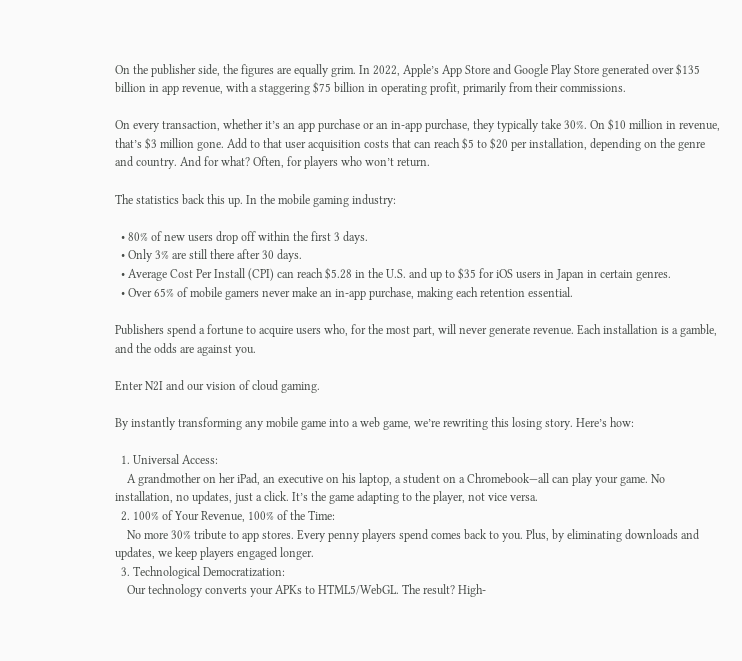On the publisher side, the figures are equally grim. In 2022, Apple’s App Store and Google Play Store generated over $135 billion in app revenue, with a staggering $75 billion in operating profit, primarily from their commissions.

On every transaction, whether it’s an app purchase or an in-app purchase, they typically take 30%. On $10 million in revenue, that’s $3 million gone. Add to that user acquisition costs that can reach $5 to $20 per installation, depending on the genre and country. And for what? Often, for players who won’t return.

The statistics back this up. In the mobile gaming industry:

  • 80% of new users drop off within the first 3 days.
  • Only 3% are still there after 30 days.
  • Average Cost Per Install (CPI) can reach $5.28 in the U.S. and up to $35 for iOS users in Japan in certain genres.
  • Over 65% of mobile gamers never make an in-app purchase, making each retention essential.

Publishers spend a fortune to acquire users who, for the most part, will never generate revenue. Each installation is a gamble, and the odds are against you.

Enter N2I and our vision of cloud gaming.

By instantly transforming any mobile game into a web game, we’re rewriting this losing story. Here’s how:

  1. Universal Access:
    A grandmother on her iPad, an executive on his laptop, a student on a Chromebook—all can play your game. No installation, no updates, just a click. It’s the game adapting to the player, not vice versa.
  2. 100% of Your Revenue, 100% of the Time:
    No more 30% tribute to app stores. Every penny players spend comes back to you. Plus, by eliminating downloads and updates, we keep players engaged longer.
  3. Technological Democratization:
    Our technology converts your APKs to HTML5/WebGL. The result? High-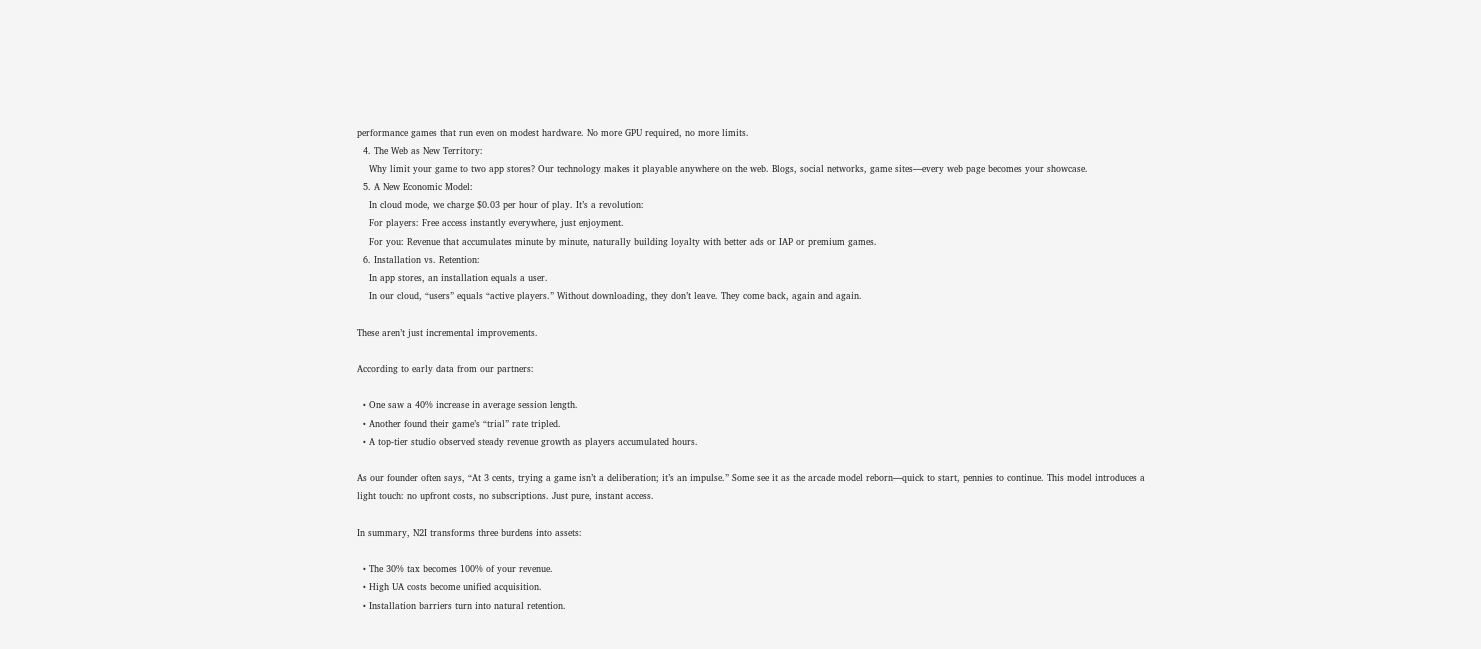performance games that run even on modest hardware. No more GPU required, no more limits.
  4. The Web as New Territory:
    Why limit your game to two app stores? Our technology makes it playable anywhere on the web. Blogs, social networks, game sites—every web page becomes your showcase.
  5. A New Economic Model:
    In cloud mode, we charge $0.03 per hour of play. It’s a revolution:
    For players: Free access instantly everywhere, just enjoyment.
    For you: Revenue that accumulates minute by minute, naturally building loyalty with better ads or IAP or premium games.
  6. Installation vs. Retention:
    In app stores, an installation equals a user.
    In our cloud, “users” equals “active players.” Without downloading, they don’t leave. They come back, again and again.

These aren’t just incremental improvements.

According to early data from our partners:

  • One saw a 40% increase in average session length.
  • Another found their game’s “trial” rate tripled.
  • A top-tier studio observed steady revenue growth as players accumulated hours.

As our founder often says, “At 3 cents, trying a game isn’t a deliberation; it’s an impulse.” Some see it as the arcade model reborn—quick to start, pennies to continue. This model introduces a light touch: no upfront costs, no subscriptions. Just pure, instant access.

In summary, N2I transforms three burdens into assets:

  • The 30% tax becomes 100% of your revenue.
  • High UA costs become unified acquisition.
  • Installation barriers turn into natural retention.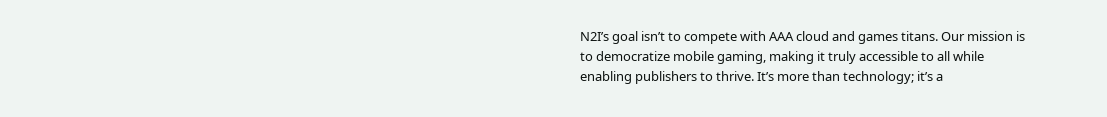N2I’s goal isn’t to compete with AAA cloud and games titans. Our mission is to democratize mobile gaming, making it truly accessible to all while enabling publishers to thrive. It’s more than technology; it’s a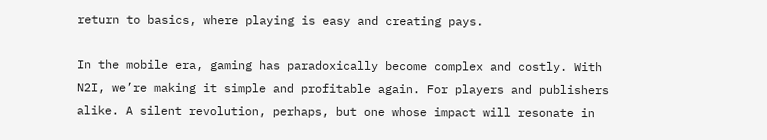return to basics, where playing is easy and creating pays.

In the mobile era, gaming has paradoxically become complex and costly. With N2I, we’re making it simple and profitable again. For players and publishers alike. A silent revolution, perhaps, but one whose impact will resonate in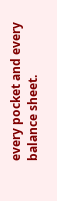every pocket and every balance sheet.